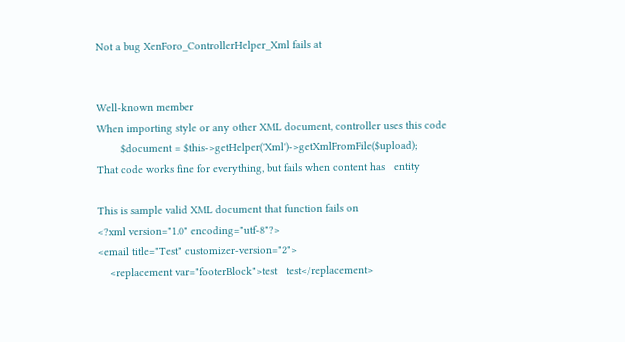Not a bug XenForo_ControllerHelper_Xml fails at


Well-known member
When importing style or any other XML document, controller uses this code
        $document = $this->getHelper('Xml')->getXmlFromFile($upload);
That code works fine for everything, but fails when content has   entity

This is sample valid XML document that function fails on
<?xml version="1.0" encoding="utf-8"?>
<email title="Test" customizer-version="2">
    <replacement var="footerBlock">test   test</replacement>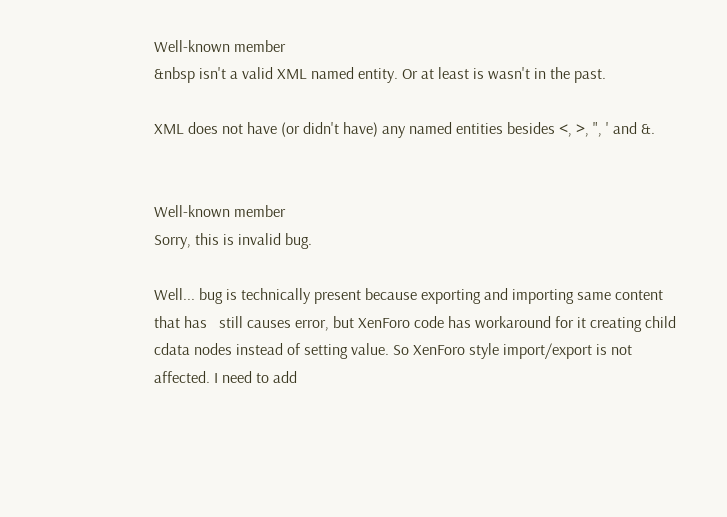Well-known member
&nbsp isn't a valid XML named entity. Or at least is wasn't in the past.

XML does not have (or didn't have) any named entities besides <, >, ", ' and &.


Well-known member
Sorry, this is invalid bug.

Well... bug is technically present because exporting and importing same content that has   still causes error, but XenForo code has workaround for it creating child cdata nodes instead of setting value. So XenForo style import/export is not affected. I need to add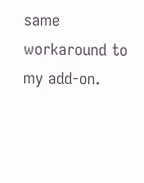same workaround to my add-on.